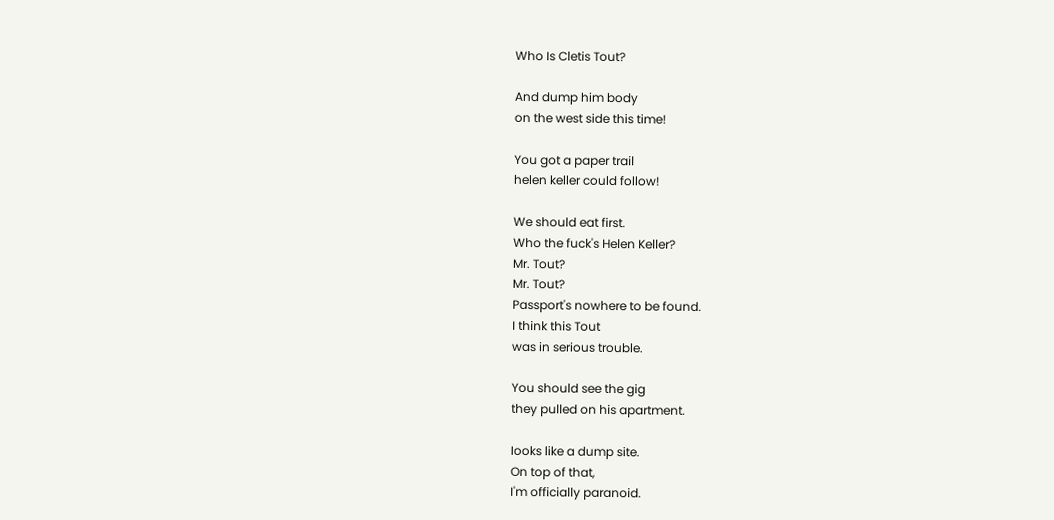Who Is Cletis Tout?

And dump him body
on the west side this time!

You got a paper trail
helen keller could follow!

We should eat first.
Who the fuck's Helen Keller?
Mr. Tout?
Mr. Tout?
Passport's nowhere to be found.
I think this Tout
was in serious trouble.

You should see the gig
they pulled on his apartment.

Iooks like a dump site.
On top of that,
I'm officially paranoid.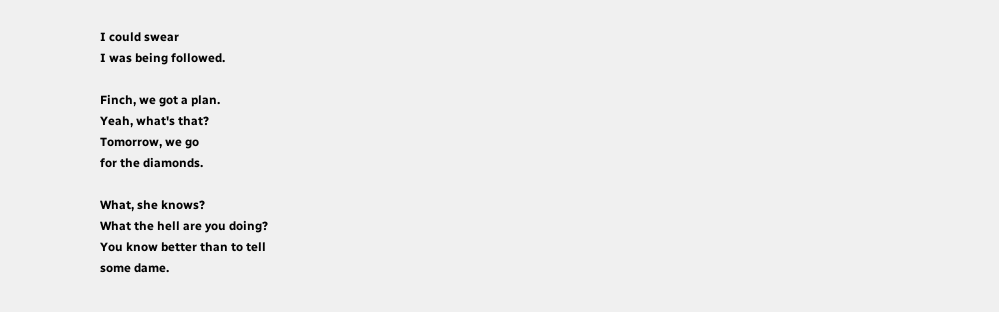I could swear
I was being followed.

Finch, we got a plan.
Yeah, what's that?
Tomorrow, we go
for the diamonds.

What, she knows?
What the hell are you doing?
You know better than to tell
some dame.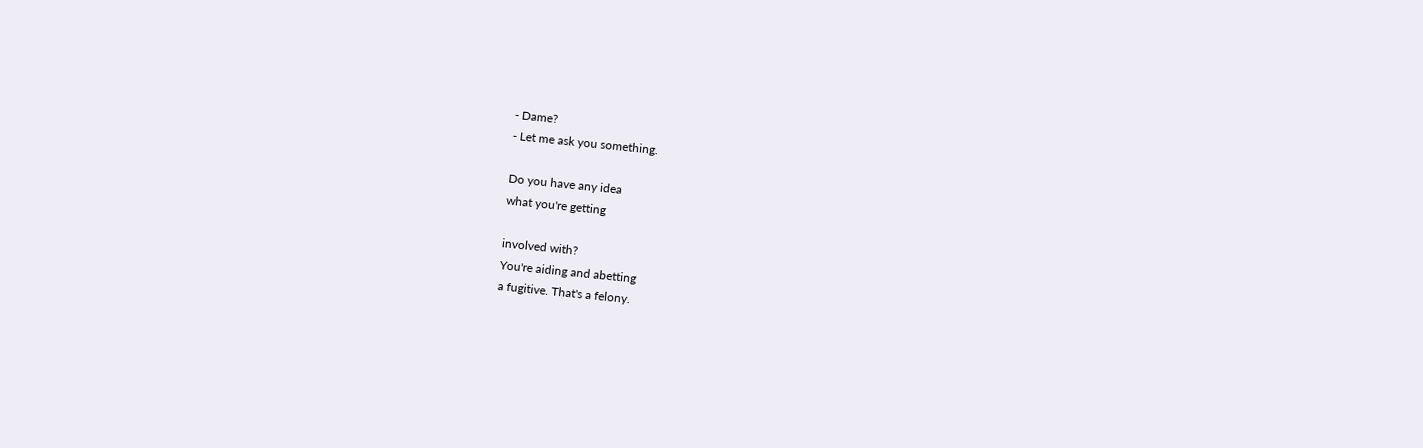- Dame?
- Let me ask you something.

Do you have any idea
what you're getting

involved with?
You're aiding and abetting
a fugitive. That's a felony.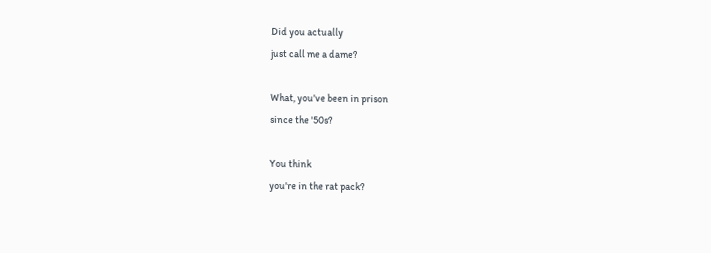Did you actually
just call me a dame?

What, you've been in prison
since the '50s?

You think
you're in the rat pack?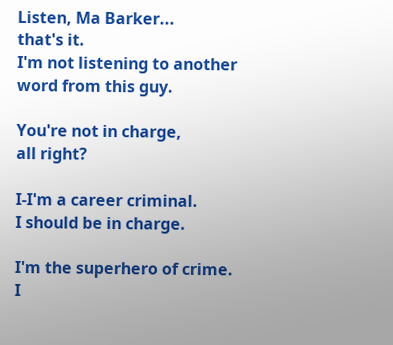Listen, Ma Barker...
that's it.
I'm not listening to another
word from this guy.

You're not in charge,
all right?

I-I'm a career criminal.
I should be in charge.

I'm the superhero of crime.
I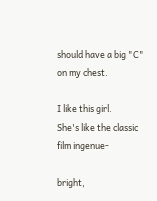should have a big "C"
on my chest.

I like this girl.
She's like the classic
film ingenue-

bright,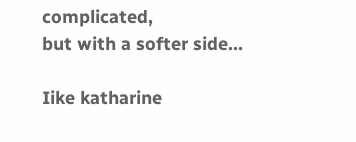complicated,
but with a softer side...

Iike katharine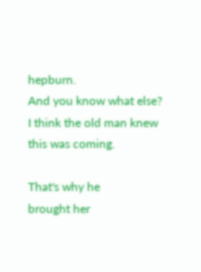hepburn.
And you know what else?
I think the old man knew
this was coming.

That's why he
brought her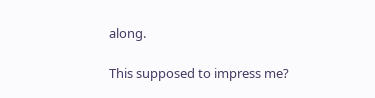along.

This supposed to impress me?